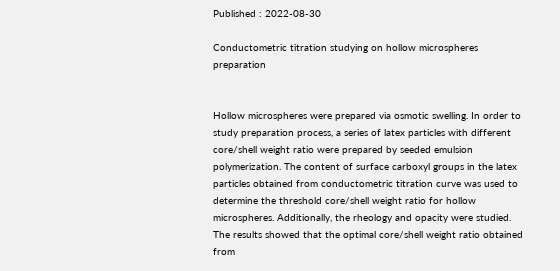Published : 2022-08-30

Conductometric titration studying on hollow microspheres preparation


Hollow microspheres were prepared via osmotic swelling. In order to study preparation process, a series of latex particles with different core/shell weight ratio were prepared by seeded emulsion polymerization. The content of surface carboxyl groups in the latex particles obtained from conductometric titration curve was used to determine the threshold core/shell weight ratio for hollow microspheres. Additionally, the rheology and opacity were studied. The results showed that the optimal core/shell weight ratio obtained from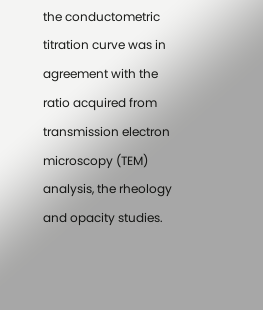the conductometric titration curve was in agreement with the ratio acquired from transmission electron microscopy (TEM) analysis, the rheology and opacity studies.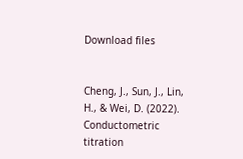Download files


Cheng, J., Sun, J., Lin, H., & Wei, D. (2022). Conductometric titration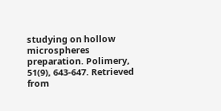studying on hollow microspheres preparation. Polimery, 51(9), 643-647. Retrieved from